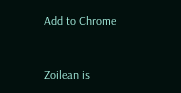Add to Chrome


Zoilean is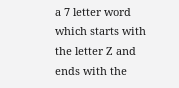a 7 letter word which starts with the letter Z and ends with the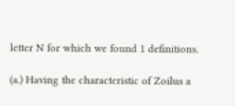letter N for which we found 1 definitions.

(a.) Having the characteristic of Zoilus a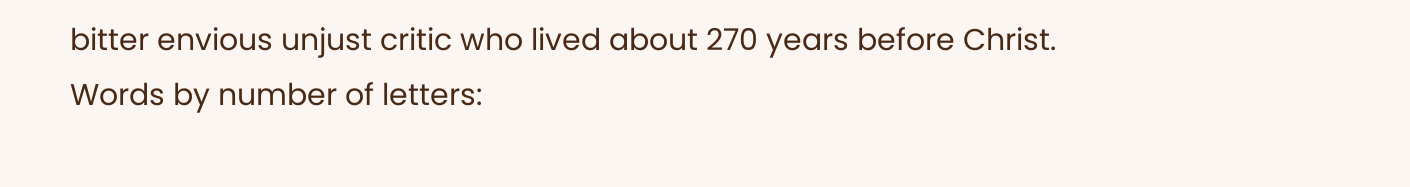bitter envious unjust critic who lived about 270 years before Christ.
Words by number of letters: